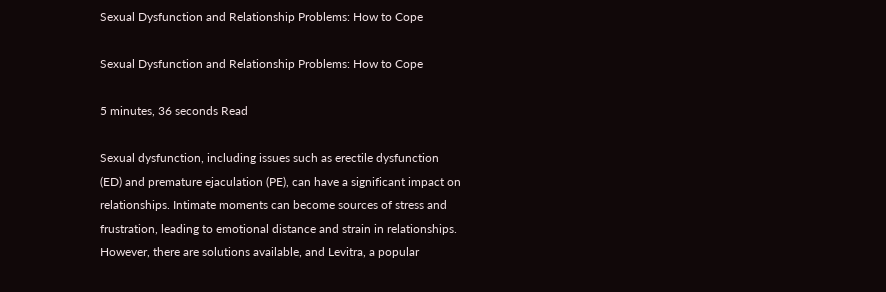Sexual Dysfunction and Relationship Problems: How to Cope

Sexual Dysfunction and Relationship Problems: How to Cope

5 minutes, 36 seconds Read

Sexual dysfunction, including issues such as erectile dysfunction (ED) and premature ejaculation (PE), can have a significant impact on relationships. Intimate moments can become sources of stress and frustration, leading to emotional distance and strain in relationships. However, there are solutions available, and Levitra, a popular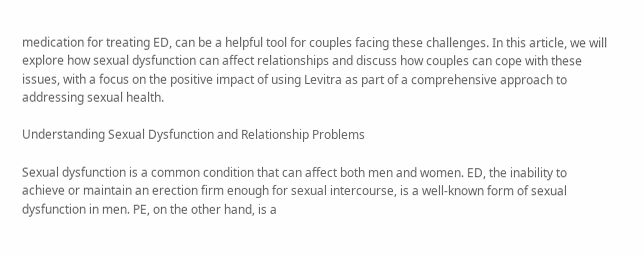medication for treating ED, can be a helpful tool for couples facing these challenges. In this article, we will explore how sexual dysfunction can affect relationships and discuss how couples can cope with these issues, with a focus on the positive impact of using Levitra as part of a comprehensive approach to addressing sexual health.

Understanding Sexual Dysfunction and Relationship Problems

Sexual dysfunction is a common condition that can affect both men and women. ED, the inability to achieve or maintain an erection firm enough for sexual intercourse, is a well-known form of sexual dysfunction in men. PE, on the other hand, is a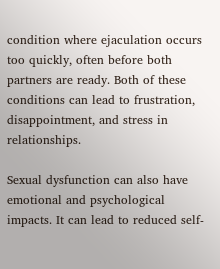condition where ejaculation occurs too quickly, often before both partners are ready. Both of these conditions can lead to frustration, disappointment, and stress in relationships.

Sexual dysfunction can also have emotional and psychological impacts. It can lead to reduced self-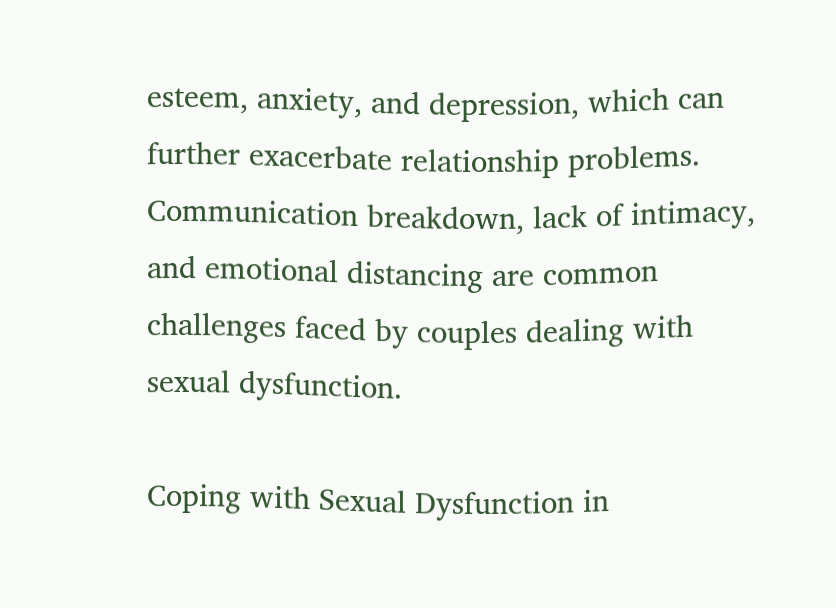esteem, anxiety, and depression, which can further exacerbate relationship problems. Communication breakdown, lack of intimacy, and emotional distancing are common challenges faced by couples dealing with sexual dysfunction.

Coping with Sexual Dysfunction in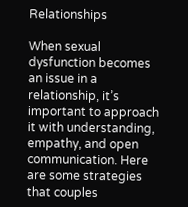Relationships

When sexual dysfunction becomes an issue in a relationship, it’s important to approach it with understanding, empathy, and open communication. Here are some strategies that couples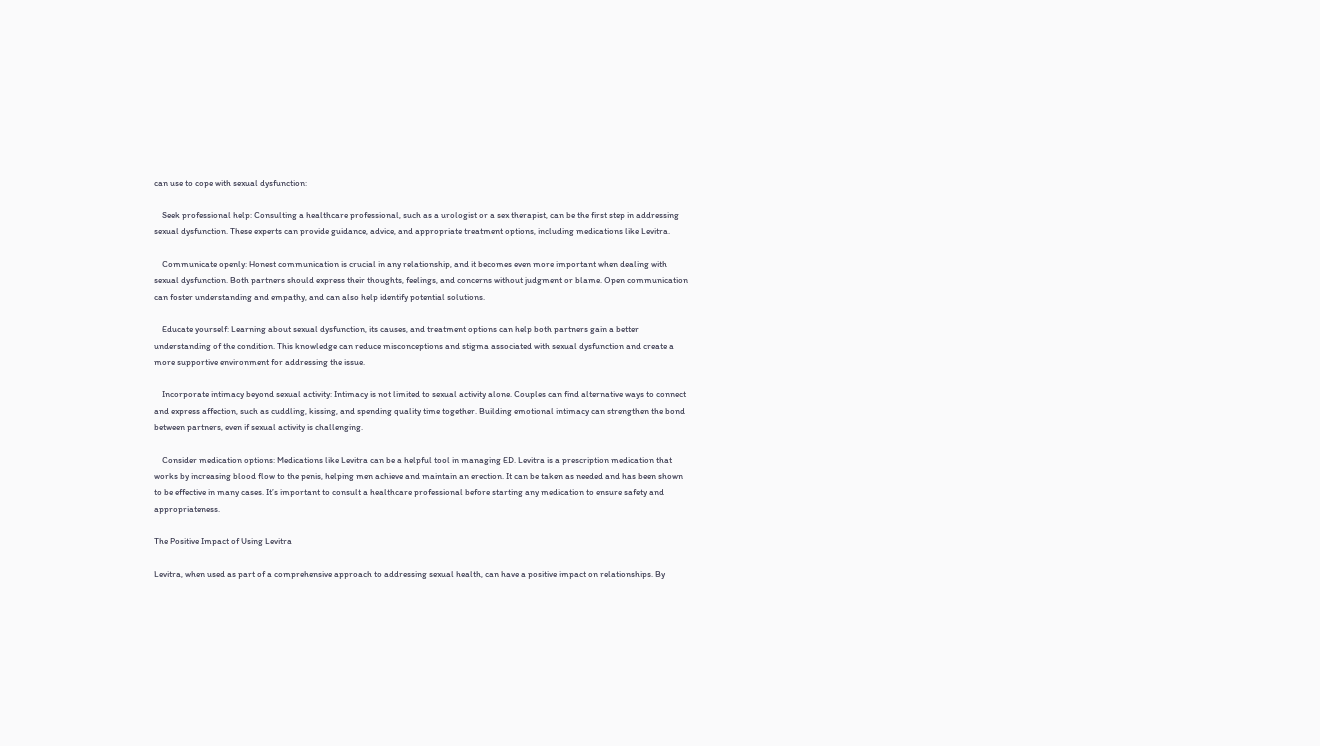can use to cope with sexual dysfunction:

    Seek professional help: Consulting a healthcare professional, such as a urologist or a sex therapist, can be the first step in addressing sexual dysfunction. These experts can provide guidance, advice, and appropriate treatment options, including medications like Levitra.

    Communicate openly: Honest communication is crucial in any relationship, and it becomes even more important when dealing with sexual dysfunction. Both partners should express their thoughts, feelings, and concerns without judgment or blame. Open communication can foster understanding and empathy, and can also help identify potential solutions.

    Educate yourself: Learning about sexual dysfunction, its causes, and treatment options can help both partners gain a better understanding of the condition. This knowledge can reduce misconceptions and stigma associated with sexual dysfunction and create a more supportive environment for addressing the issue.

    Incorporate intimacy beyond sexual activity: Intimacy is not limited to sexual activity alone. Couples can find alternative ways to connect and express affection, such as cuddling, kissing, and spending quality time together. Building emotional intimacy can strengthen the bond between partners, even if sexual activity is challenging.

    Consider medication options: Medications like Levitra can be a helpful tool in managing ED. Levitra is a prescription medication that works by increasing blood flow to the penis, helping men achieve and maintain an erection. It can be taken as needed and has been shown to be effective in many cases. It’s important to consult a healthcare professional before starting any medication to ensure safety and appropriateness.

The Positive Impact of Using Levitra

Levitra, when used as part of a comprehensive approach to addressing sexual health, can have a positive impact on relationships. By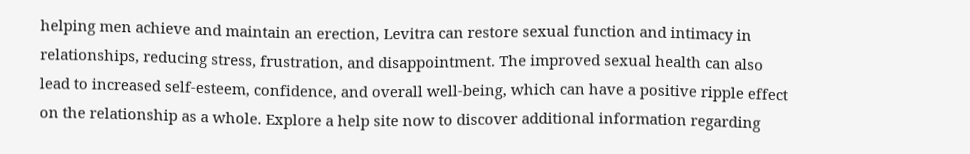helping men achieve and maintain an erection, Levitra can restore sexual function and intimacy in relationships, reducing stress, frustration, and disappointment. The improved sexual health can also lead to increased self-esteem, confidence, and overall well-being, which can have a positive ripple effect on the relationship as a whole. Explore a help site now to discover additional information regarding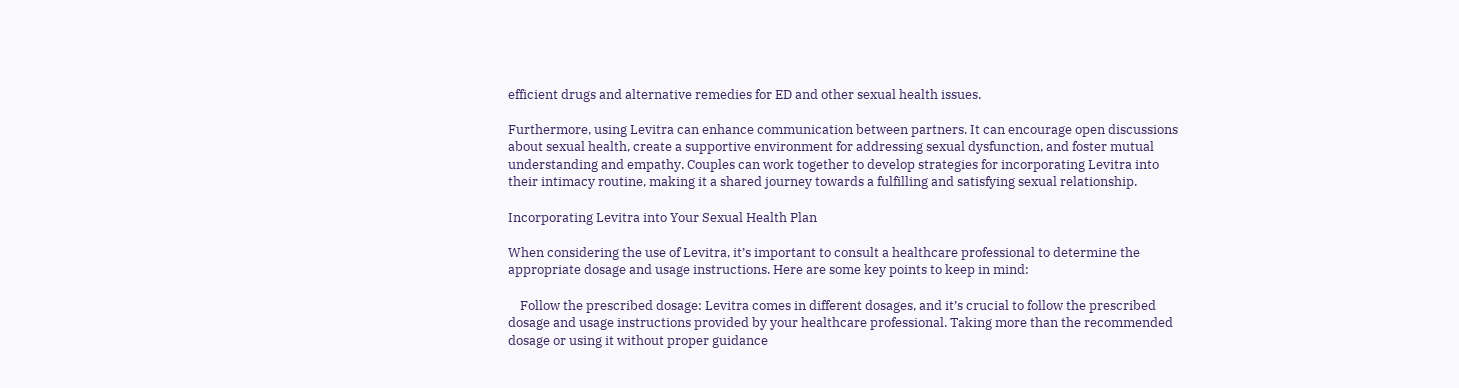efficient drugs and alternative remedies for ED and other sexual health issues.

Furthermore, using Levitra can enhance communication between partners. It can encourage open discussions about sexual health, create a supportive environment for addressing sexual dysfunction, and foster mutual understanding and empathy. Couples can work together to develop strategies for incorporating Levitra into their intimacy routine, making it a shared journey towards a fulfilling and satisfying sexual relationship.

Incorporating Levitra into Your Sexual Health Plan

When considering the use of Levitra, it’s important to consult a healthcare professional to determine the appropriate dosage and usage instructions. Here are some key points to keep in mind:

    Follow the prescribed dosage: Levitra comes in different dosages, and it’s crucial to follow the prescribed dosage and usage instructions provided by your healthcare professional. Taking more than the recommended dosage or using it without proper guidance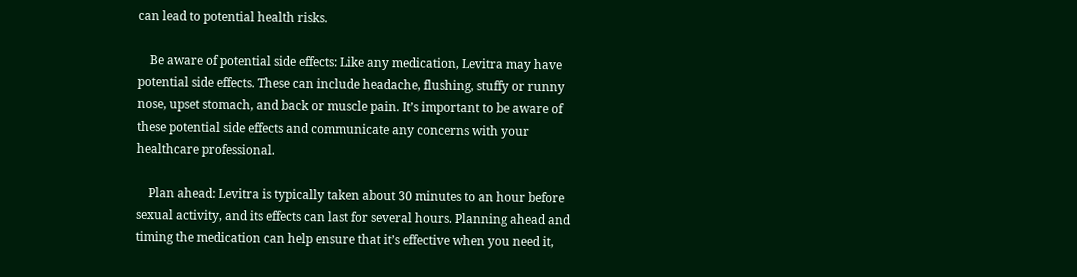can lead to potential health risks.

    Be aware of potential side effects: Like any medication, Levitra may have potential side effects. These can include headache, flushing, stuffy or runny nose, upset stomach, and back or muscle pain. It’s important to be aware of these potential side effects and communicate any concerns with your healthcare professional.

    Plan ahead: Levitra is typically taken about 30 minutes to an hour before sexual activity, and its effects can last for several hours. Planning ahead and timing the medication can help ensure that it’s effective when you need it,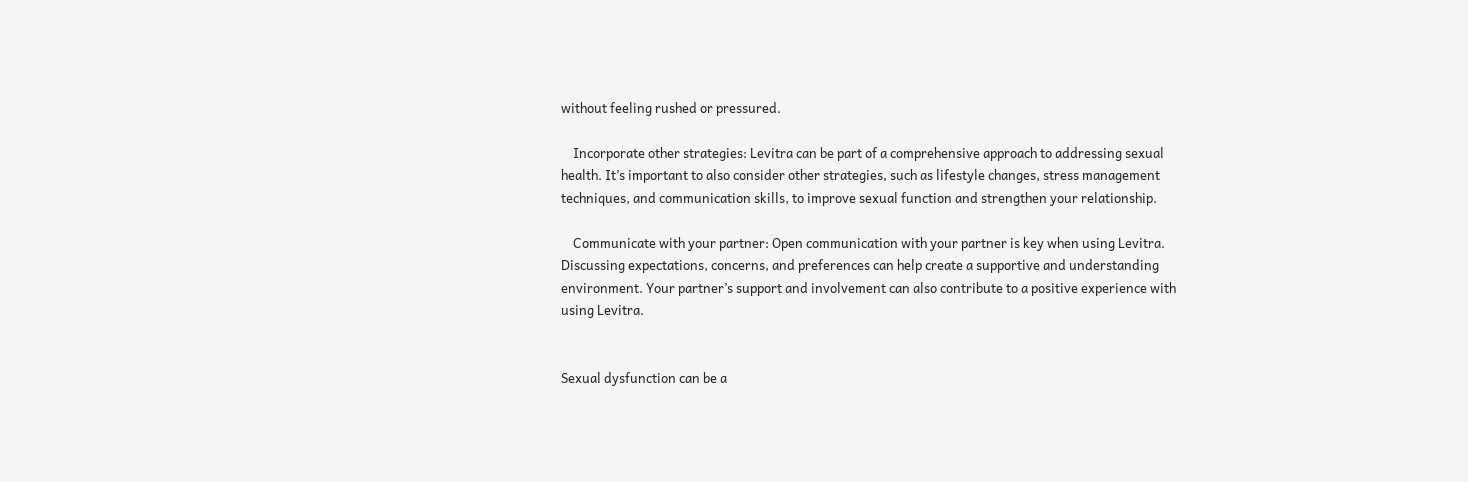without feeling rushed or pressured.

    Incorporate other strategies: Levitra can be part of a comprehensive approach to addressing sexual health. It’s important to also consider other strategies, such as lifestyle changes, stress management techniques, and communication skills, to improve sexual function and strengthen your relationship.

    Communicate with your partner: Open communication with your partner is key when using Levitra. Discussing expectations, concerns, and preferences can help create a supportive and understanding environment. Your partner’s support and involvement can also contribute to a positive experience with using Levitra.


Sexual dysfunction can be a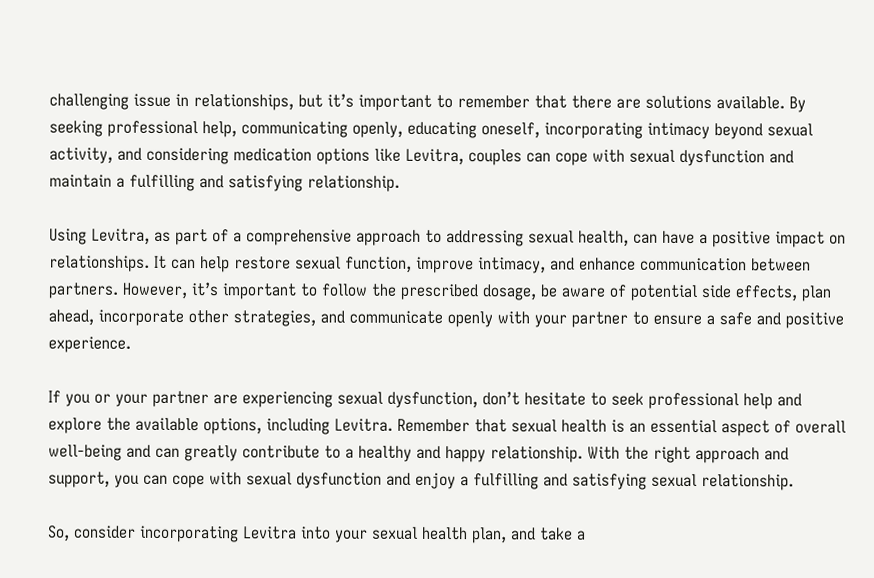challenging issue in relationships, but it’s important to remember that there are solutions available. By seeking professional help, communicating openly, educating oneself, incorporating intimacy beyond sexual activity, and considering medication options like Levitra, couples can cope with sexual dysfunction and maintain a fulfilling and satisfying relationship.

Using Levitra, as part of a comprehensive approach to addressing sexual health, can have a positive impact on relationships. It can help restore sexual function, improve intimacy, and enhance communication between partners. However, it’s important to follow the prescribed dosage, be aware of potential side effects, plan ahead, incorporate other strategies, and communicate openly with your partner to ensure a safe and positive experience.

If you or your partner are experiencing sexual dysfunction, don’t hesitate to seek professional help and explore the available options, including Levitra. Remember that sexual health is an essential aspect of overall well-being and can greatly contribute to a healthy and happy relationship. With the right approach and support, you can cope with sexual dysfunction and enjoy a fulfilling and satisfying sexual relationship.

So, consider incorporating Levitra into your sexual health plan, and take a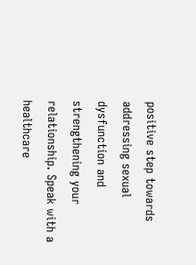positive step towards addressing sexual dysfunction and strengthening your relationship. Speak with a healthcare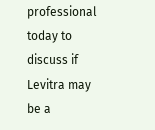professional today to discuss if Levitra may be a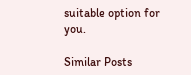suitable option for you.

Similar Posts